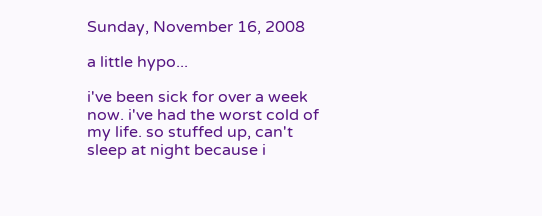Sunday, November 16, 2008

a little hypo...

i've been sick for over a week now. i've had the worst cold of my life. so stuffed up, can't sleep at night because i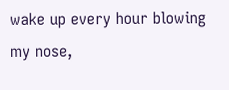wake up every hour blowing my nose,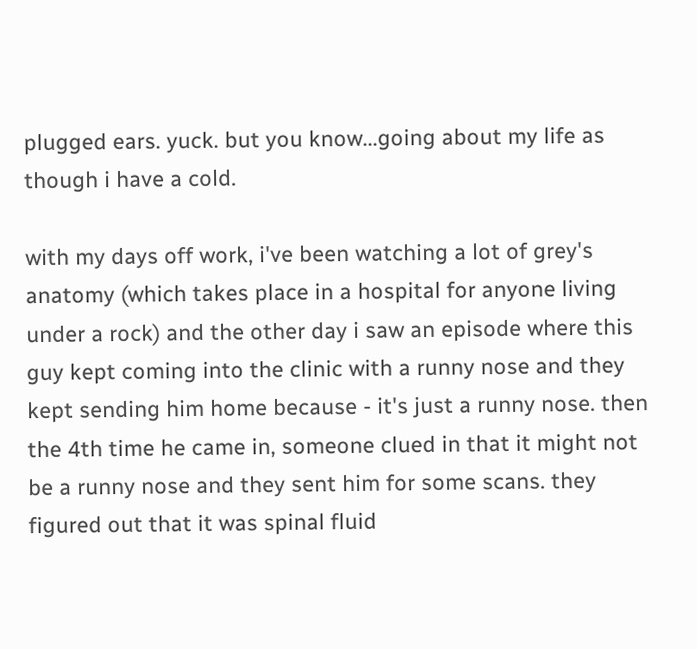plugged ears. yuck. but you know...going about my life as though i have a cold.

with my days off work, i've been watching a lot of grey's anatomy (which takes place in a hospital for anyone living under a rock) and the other day i saw an episode where this guy kept coming into the clinic with a runny nose and they kept sending him home because - it's just a runny nose. then the 4th time he came in, someone clued in that it might not be a runny nose and they sent him for some scans. they figured out that it was spinal fluid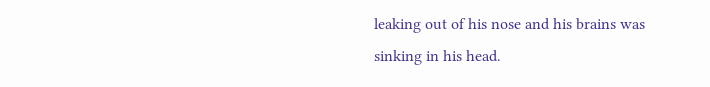leaking out of his nose and his brains was sinking in his head.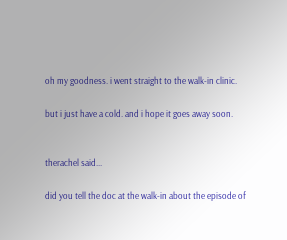oh my goodness. i went straight to the walk-in clinic.

but i just have a cold. and i hope it goes away soon.


therachel said...

did you tell the doc at the walk-in about the episode of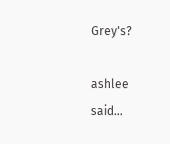Grey's?

ashlee said...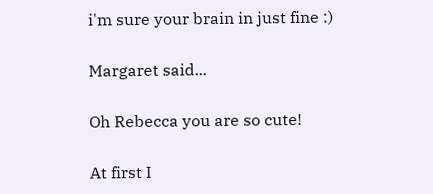i'm sure your brain in just fine :)

Margaret said...

Oh Rebecca you are so cute!

At first I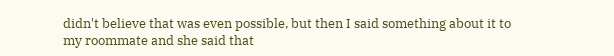didn't believe that was even possible, but then I said something about it to my roommate and she said that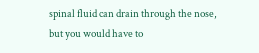spinal fluid can drain through the nose, but you would have to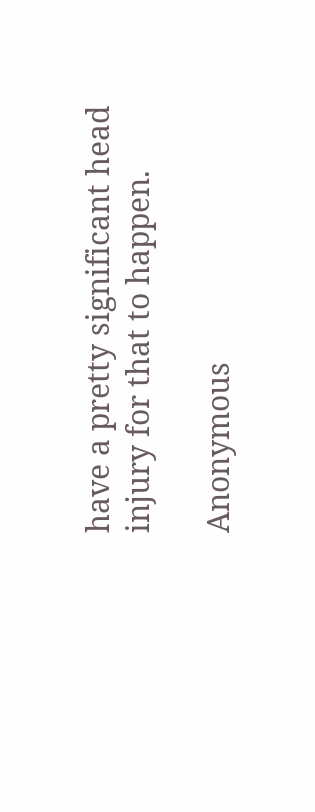have a pretty significant head injury for that to happen.

Anonymous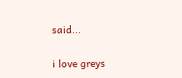said...

i love greys